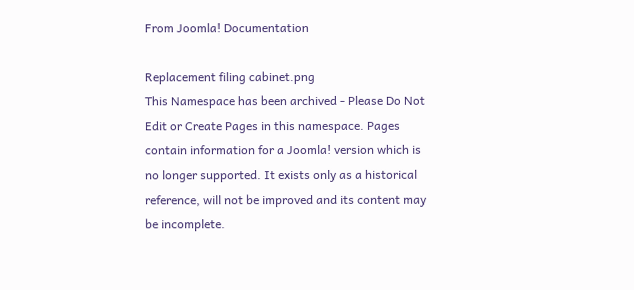From Joomla! Documentation

Replacement filing cabinet.png
This Namespace has been archived - Please Do Not Edit or Create Pages in this namespace. Pages contain information for a Joomla! version which is no longer supported. It exists only as a historical reference, will not be improved and its content may be incomplete.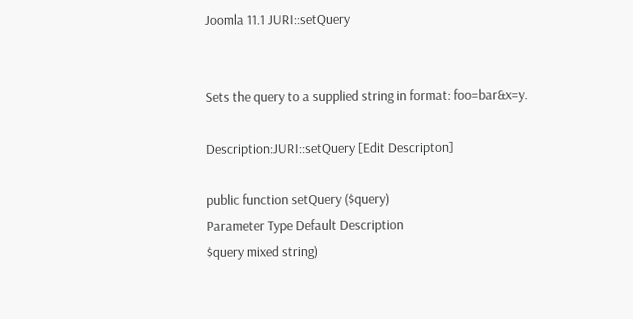Joomla 11.1 JURI::setQuery


Sets the query to a supplied string in format: foo=bar&x=y.

Description:JURI::setQuery [Edit Descripton]

public function setQuery ($query)
Parameter Type Default Description
$query mixed string)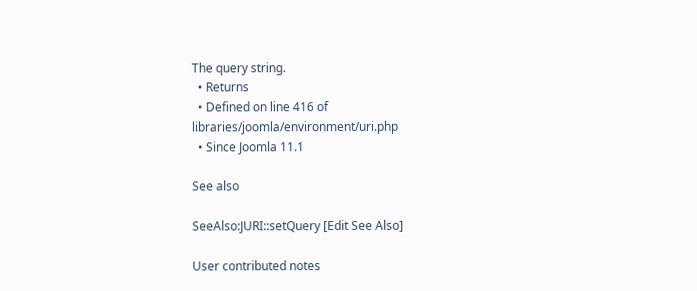The query string.
  • Returns
  • Defined on line 416 of libraries/joomla/environment/uri.php
  • Since Joomla 11.1

See also

SeeAlso:JURI::setQuery [Edit See Also]

User contributed notes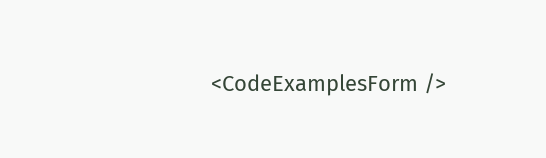<CodeExamplesForm />